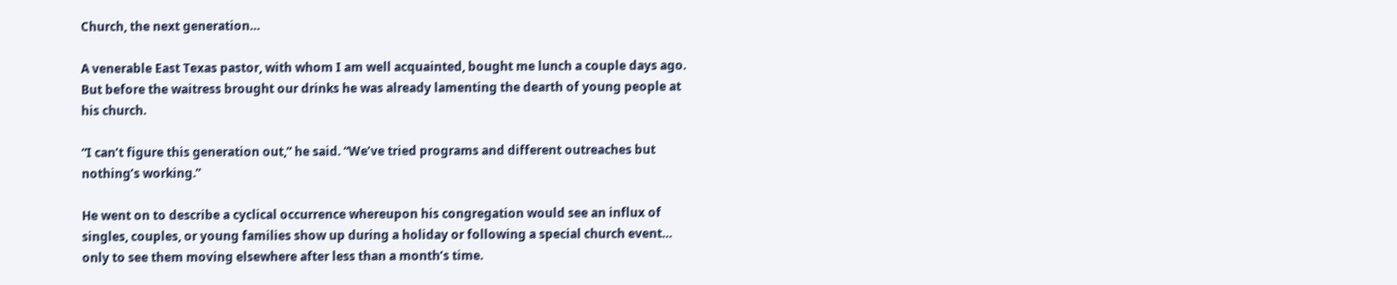Church, the next generation…

A venerable East Texas pastor, with whom I am well acquainted, bought me lunch a couple days ago. But before the waitress brought our drinks he was already lamenting the dearth of young people at his church.

“I can’t figure this generation out,” he said. “We’ve tried programs and different outreaches but nothing’s working.”

He went on to describe a cyclical occurrence whereupon his congregation would see an influx of singles, couples, or young families show up during a holiday or following a special church event…  only to see them moving elsewhere after less than a month’s time.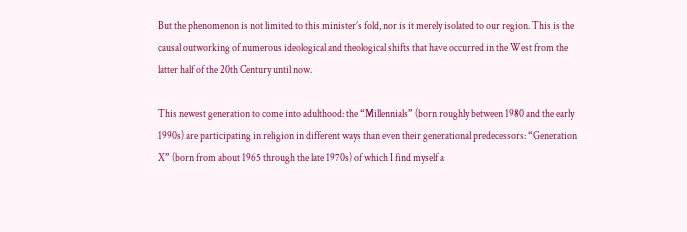But the phenomenon is not limited to this minister’s fold, nor is it merely isolated to our region. This is the causal outworking of numerous ideological and theological shifts that have occurred in the West from the latter half of the 20th Century until now.

This newest generation to come into adulthood: the “Millennials” (born roughly between 1980 and the early 1990s) are participating in religion in different ways than even their generational predecessors: “Generation X” (born from about 1965 through the late 1970s) of which I find myself a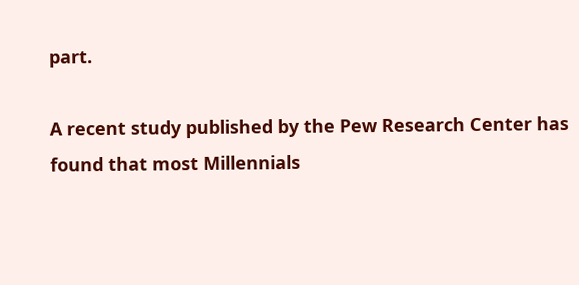part.

A recent study published by the Pew Research Center has found that most Millennials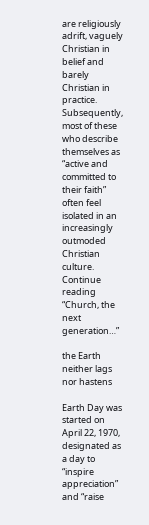are religiously adrift, vaguely Christian in belief and barely Christian in practice. Subsequently, most of these who describe themselves as “active and committed to their faith” often feel isolated in an increasingly outmoded Christian culture.
Continue reading “Church, the next generation…”

the Earth neither lags nor hastens

Earth Day was started on April 22, 1970, designated as a day to “inspire appreciation” and “raise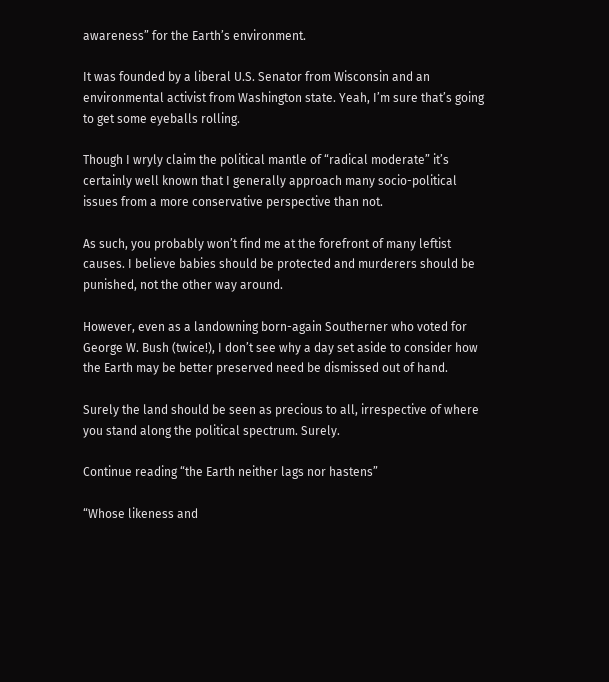awareness” for the Earth’s environment.

It was founded by a liberal U.S. Senator from Wisconsin and an environmental activist from Washington state. Yeah, I’m sure that’s going to get some eyeballs rolling.

Though I wryly claim the political mantle of “radical moderate” it’s certainly well known that I generally approach many socio-political issues from a more conservative perspective than not.

As such, you probably won’t find me at the forefront of many leftist causes. I believe babies should be protected and murderers should be punished, not the other way around.

However, even as a landowning born-again Southerner who voted for George W. Bush (twice!), I don’t see why a day set aside to consider how the Earth may be better preserved need be dismissed out of hand.

Surely the land should be seen as precious to all, irrespective of where you stand along the political spectrum. Surely.

Continue reading “the Earth neither lags nor hastens”

“Whose likeness and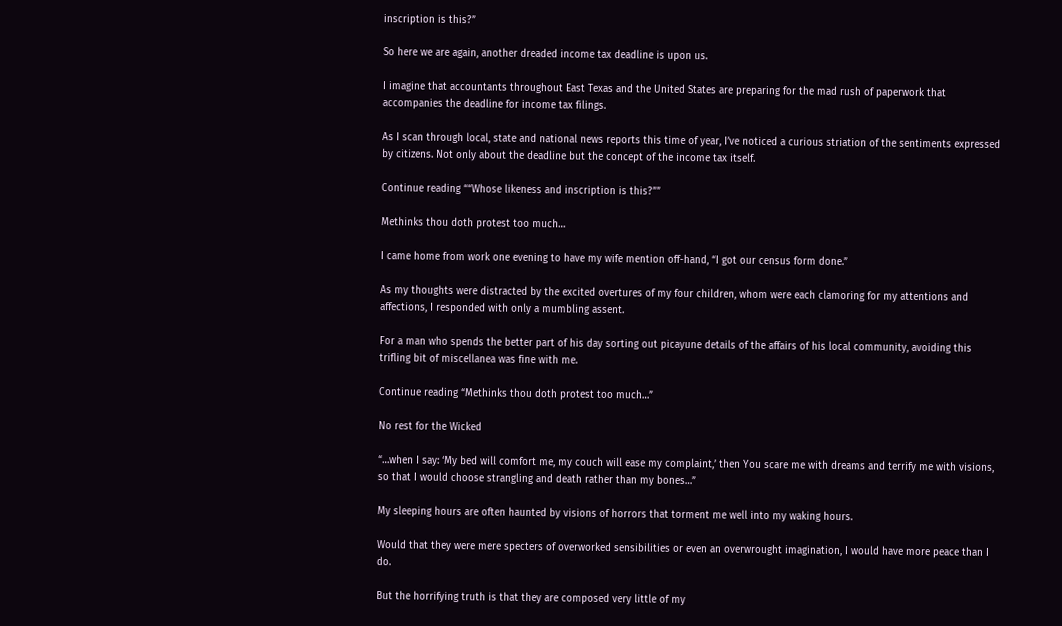inscription is this?”

So here we are again, another dreaded income tax deadline is upon us.

I imagine that accountants throughout East Texas and the United States are preparing for the mad rush of paperwork that accompanies the deadline for income tax filings.

As I scan through local, state and national news reports this time of year, I’ve noticed a curious striation of the sentiments expressed by citizens. Not only about the deadline but the concept of the income tax itself.

Continue reading ““Whose likeness and inscription is this?””

Methinks thou doth protest too much…

I came home from work one evening to have my wife mention off-hand, “I got our census form done.”

As my thoughts were distracted by the excited overtures of my four children, whom were each clamoring for my attentions and affections, I responded with only a mumbling assent.

For a man who spends the better part of his day sorting out picayune details of the affairs of his local community, avoiding this trifling bit of miscellanea was fine with me.

Continue reading “Methinks thou doth protest too much…”

No rest for the Wicked

“…when I say: ‘My bed will comfort me, my couch will ease my complaint,’ then You scare me with dreams and terrify me with visions, so that I would choose strangling and death rather than my bones…”

My sleeping hours are often haunted by visions of horrors that torment me well into my waking hours.

Would that they were mere specters of overworked sensibilities or even an overwrought imagination, I would have more peace than I do.

But the horrifying truth is that they are composed very little of my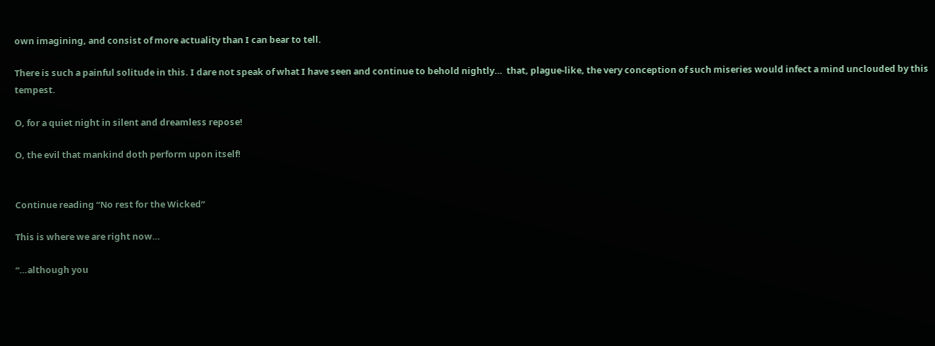own imagining, and consist of more actuality than I can bear to tell.

There is such a painful solitude in this. I dare not speak of what I have seen and continue to behold nightly…  that, plague-like, the very conception of such miseries would infect a mind unclouded by this tempest.

O, for a quiet night in silent and dreamless repose!

O, the evil that mankind doth perform upon itself!


Continue reading “No rest for the Wicked”

This is where we are right now…

“…although you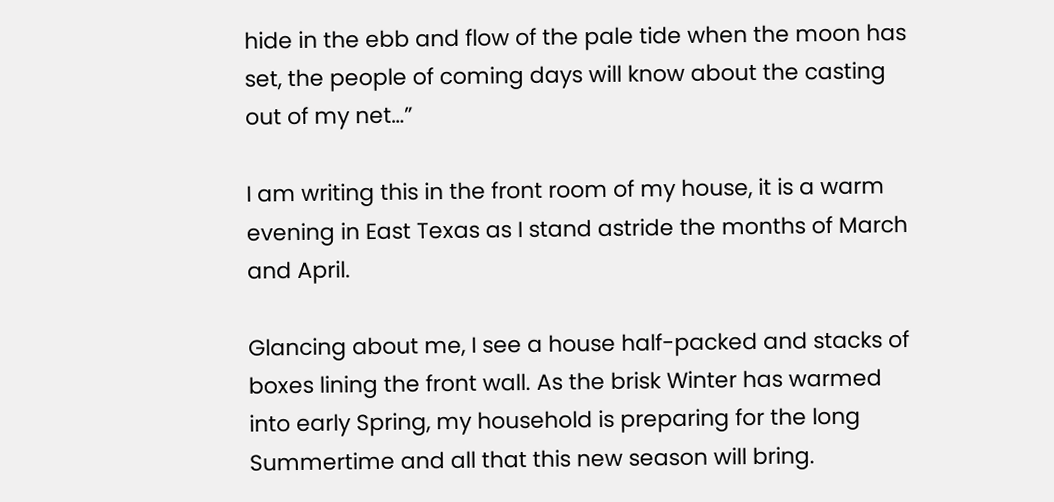hide in the ebb and flow of the pale tide when the moon has set, the people of coming days will know about the casting out of my net…”

I am writing this in the front room of my house, it is a warm evening in East Texas as I stand astride the months of March and April.

Glancing about me, I see a house half-packed and stacks of boxes lining the front wall. As the brisk Winter has warmed into early Spring, my household is preparing for the long Summertime and all that this new season will bring.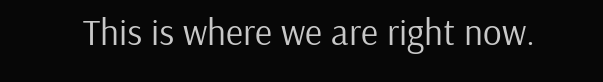This is where we are right now.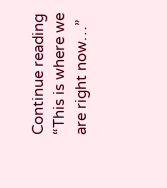Continue reading “This is where we are right now…”